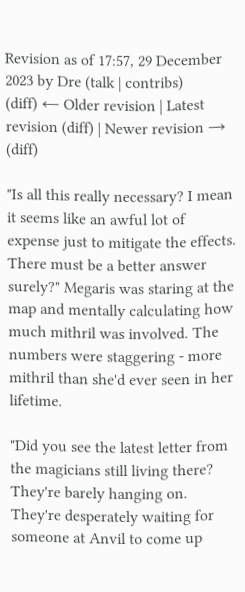Revision as of 17:57, 29 December 2023 by Dre (talk | contribs)
(diff) ← Older revision | Latest revision (diff) | Newer revision → (diff)

"Is all this really necessary? I mean it seems like an awful lot of expense just to mitigate the effects. There must be a better answer surely?" Megaris was staring at the map and mentally calculating how much mithril was involved. The numbers were staggering - more mithril than she'd ever seen in her lifetime.

"Did you see the latest letter from the magicians still living there? They're barely hanging on. They're desperately waiting for someone at Anvil to come up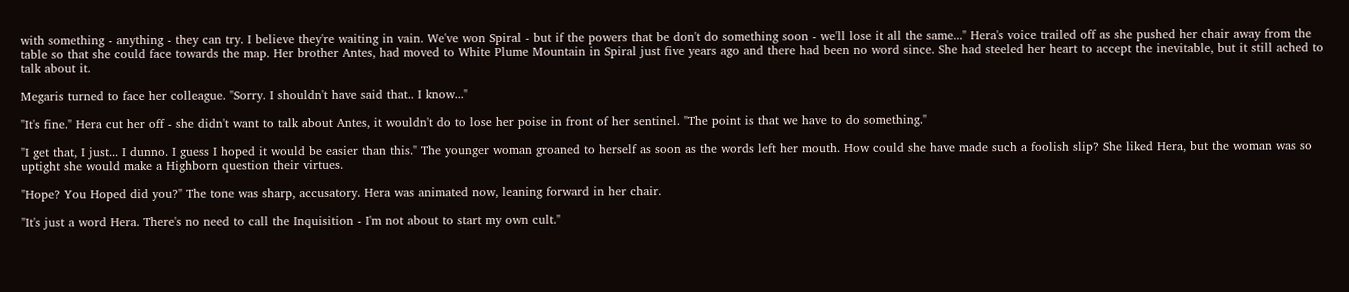with something - anything - they can try. I believe they're waiting in vain. We've won Spiral - but if the powers that be don't do something soon - we'll lose it all the same..." Hera's voice trailed off as she pushed her chair away from the table so that she could face towards the map. Her brother Antes, had moved to White Plume Mountain in Spiral just five years ago and there had been no word since. She had steeled her heart to accept the inevitable, but it still ached to talk about it.

Megaris turned to face her colleague. "Sorry. I shouldn't have said that.. I know..."

"It's fine." Hera cut her off - she didn't want to talk about Antes, it wouldn't do to lose her poise in front of her sentinel. "The point is that we have to do something."

"I get that, I just... I dunno. I guess I hoped it would be easier than this." The younger woman groaned to herself as soon as the words left her mouth. How could she have made such a foolish slip? She liked Hera, but the woman was so uptight she would make a Highborn question their virtues.

"Hope? You Hoped did you?" The tone was sharp, accusatory. Hera was animated now, leaning forward in her chair.

"It's just a word Hera. There's no need to call the Inquisition - I'm not about to start my own cult."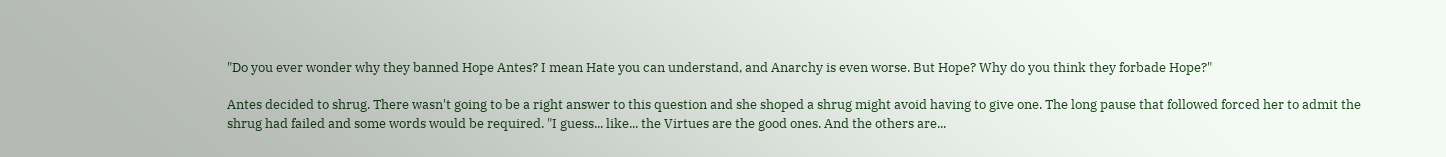"Do you ever wonder why they banned Hope Antes? I mean Hate you can understand, and Anarchy is even worse. But Hope? Why do you think they forbade Hope?"

Antes decided to shrug. There wasn't going to be a right answer to this question and she shoped a shrug might avoid having to give one. The long pause that followed forced her to admit the shrug had failed and some words would be required. "I guess... like... the Virtues are the good ones. And the others are...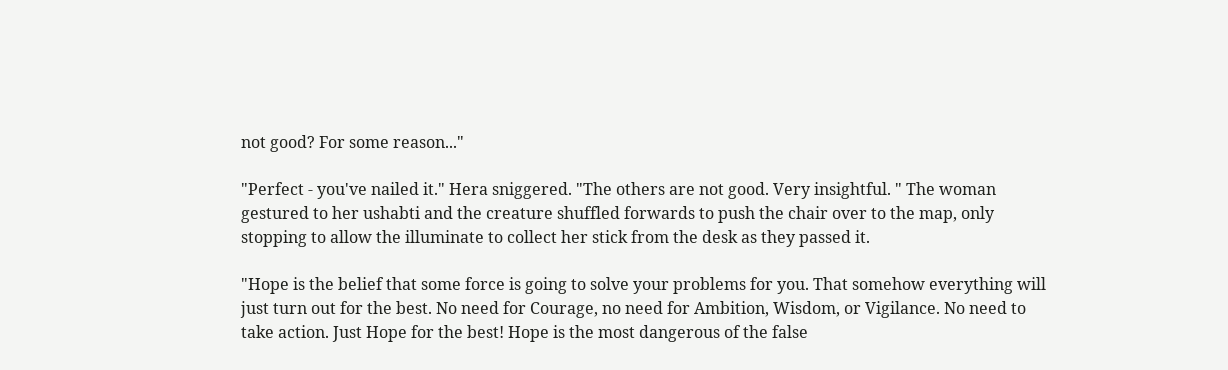not good? For some reason..."

"Perfect - you've nailed it." Hera sniggered. "The others are not good. Very insightful. " The woman gestured to her ushabti and the creature shuffled forwards to push the chair over to the map, only stopping to allow the illuminate to collect her stick from the desk as they passed it.

"Hope is the belief that some force is going to solve your problems for you. That somehow everything will just turn out for the best. No need for Courage, no need for Ambition, Wisdom, or Vigilance. No need to take action. Just Hope for the best! Hope is the most dangerous of the false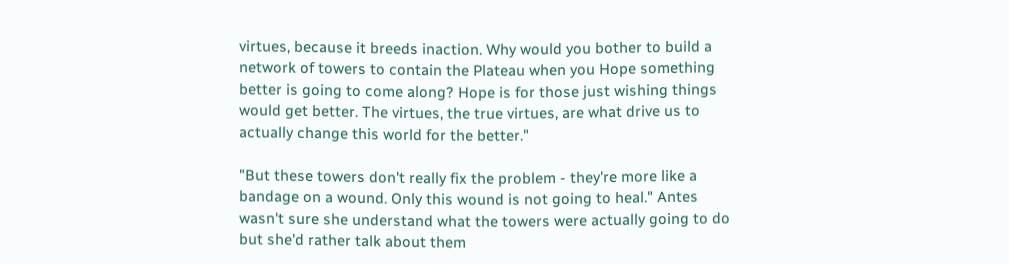virtues, because it breeds inaction. Why would you bother to build a network of towers to contain the Plateau when you Hope something better is going to come along? Hope is for those just wishing things would get better. The virtues, the true virtues, are what drive us to actually change this world for the better."

"But these towers don't really fix the problem - they're more like a bandage on a wound. Only this wound is not going to heal." Antes wasn't sure she understand what the towers were actually going to do but she'd rather talk about them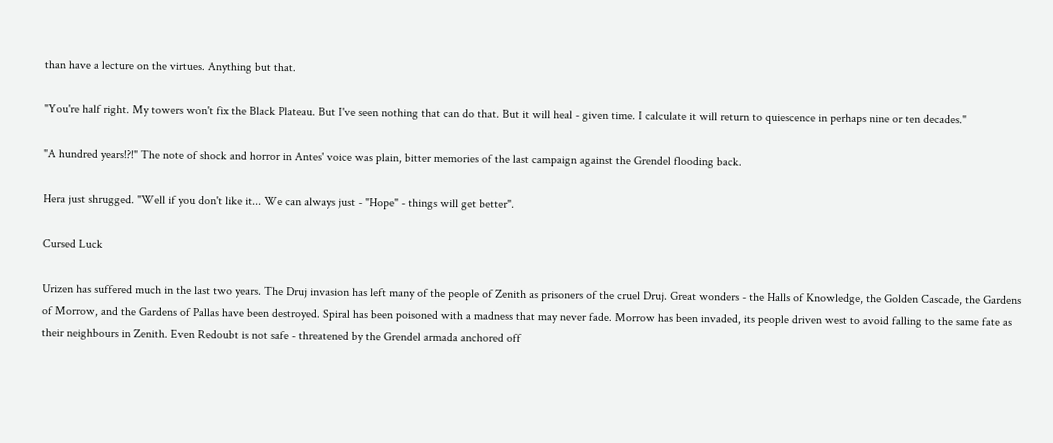than have a lecture on the virtues. Anything but that.

"You're half right. My towers won't fix the Black Plateau. But I've seen nothing that can do that. But it will heal - given time. I calculate it will return to quiescence in perhaps nine or ten decades."

"A hundred years!?!" The note of shock and horror in Antes' voice was plain, bitter memories of the last campaign against the Grendel flooding back.

Hera just shrugged. "Well if you don't like it... We can always just - "Hope" - things will get better".

Cursed Luck

Urizen has suffered much in the last two years. The Druj invasion has left many of the people of Zenith as prisoners of the cruel Druj. Great wonders - the Halls of Knowledge, the Golden Cascade, the Gardens of Morrow, and the Gardens of Pallas have been destroyed. Spiral has been poisoned with a madness that may never fade. Morrow has been invaded, its people driven west to avoid falling to the same fate as their neighbours in Zenith. Even Redoubt is not safe - threatened by the Grendel armada anchored off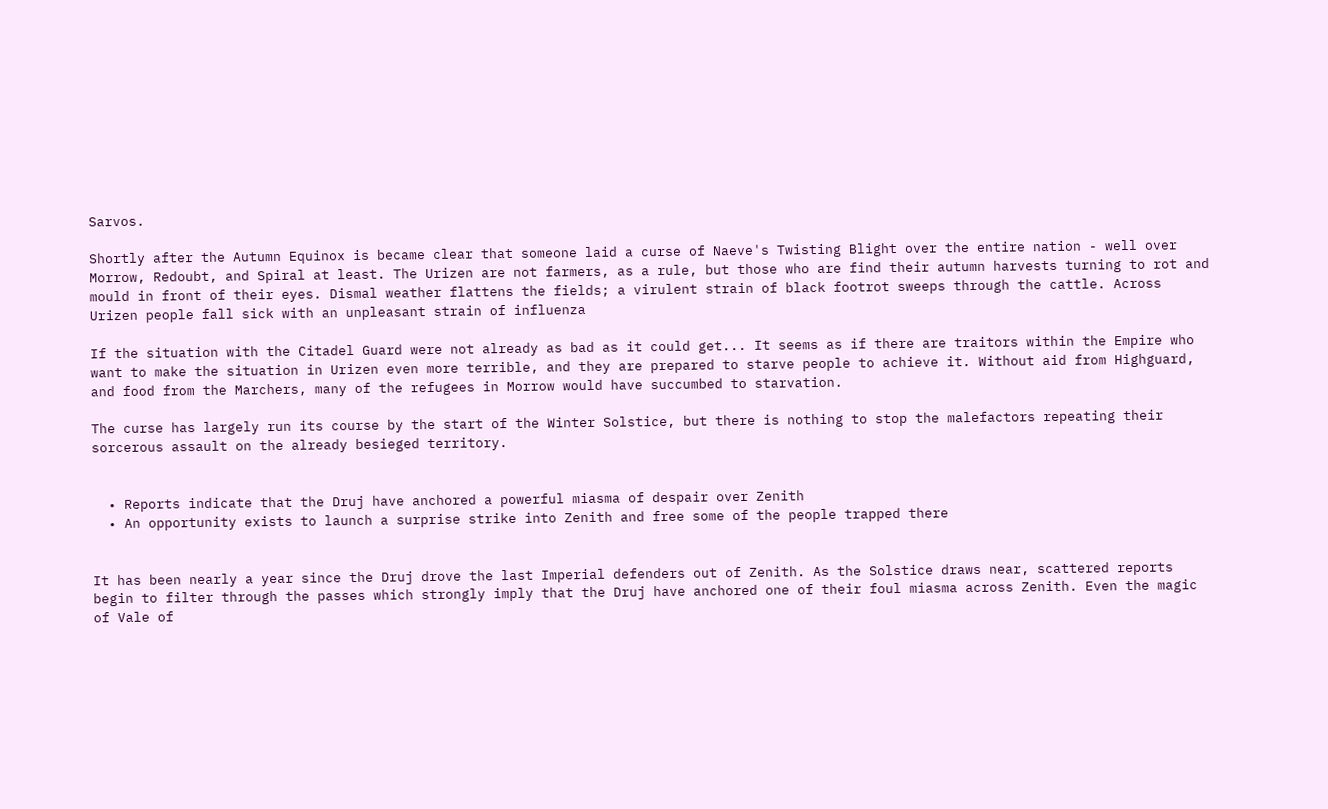Sarvos.

Shortly after the Autumn Equinox is became clear that someone laid a curse of Naeve's Twisting Blight over the entire nation - well over Morrow, Redoubt, and Spiral at least. The Urizen are not farmers, as a rule, but those who are find their autumn harvests turning to rot and mould in front of their eyes. Dismal weather flattens the fields; a virulent strain of black footrot sweeps through the cattle. Across Urizen people fall sick with an unpleasant strain of influenza

If the situation with the Citadel Guard were not already as bad as it could get... It seems as if there are traitors within the Empire who want to make the situation in Urizen even more terrible, and they are prepared to starve people to achieve it. Without aid from Highguard, and food from the Marchers, many of the refugees in Morrow would have succumbed to starvation.

The curse has largely run its course by the start of the Winter Solstice, but there is nothing to stop the malefactors repeating their sorcerous assault on the already besieged territory.


  • Reports indicate that the Druj have anchored a powerful miasma of despair over Zenith
  • An opportunity exists to launch a surprise strike into Zenith and free some of the people trapped there


It has been nearly a year since the Druj drove the last Imperial defenders out of Zenith. As the Solstice draws near, scattered reports begin to filter through the passes which strongly imply that the Druj have anchored one of their foul miasma across Zenith. Even the magic of Vale of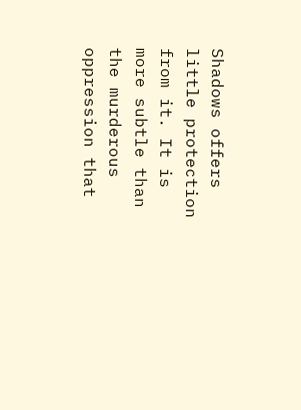Shadows offers little protection from it. It is more subtle than the murderous oppression that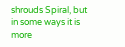shrouds Spiral, but in some ways it is more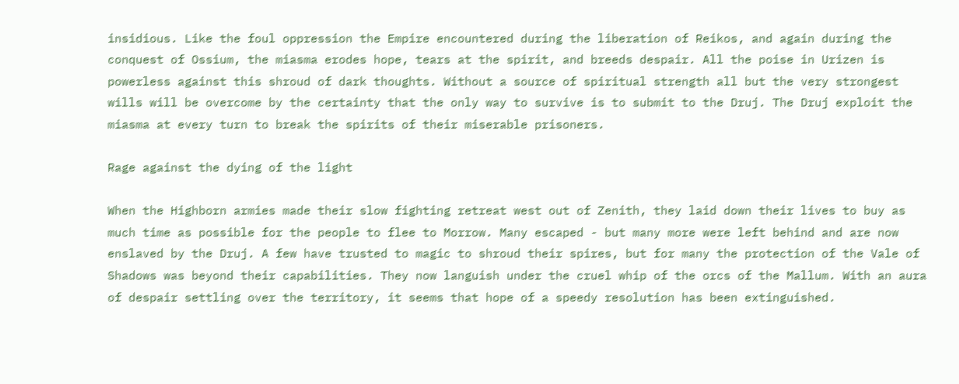insidious. Like the foul oppression the Empire encountered during the liberation of Reikos, and again during the conquest of Ossium, the miasma erodes hope, tears at the spirit, and breeds despair. All the poise in Urizen is powerless against this shroud of dark thoughts. Without a source of spiritual strength all but the very strongest wills will be overcome by the certainty that the only way to survive is to submit to the Druj. The Druj exploit the miasma at every turn to break the spirits of their miserable prisoners.

Rage against the dying of the light

When the Highborn armies made their slow fighting retreat west out of Zenith, they laid down their lives to buy as much time as possible for the people to flee to Morrow. Many escaped - but many more were left behind and are now enslaved by the Druj. A few have trusted to magic to shroud their spires, but for many the protection of the Vale of Shadows was beyond their capabilities. They now languish under the cruel whip of the orcs of the Mallum. With an aura of despair settling over the territory, it seems that hope of a speedy resolution has been extinguished.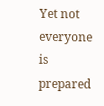Yet not everyone is prepared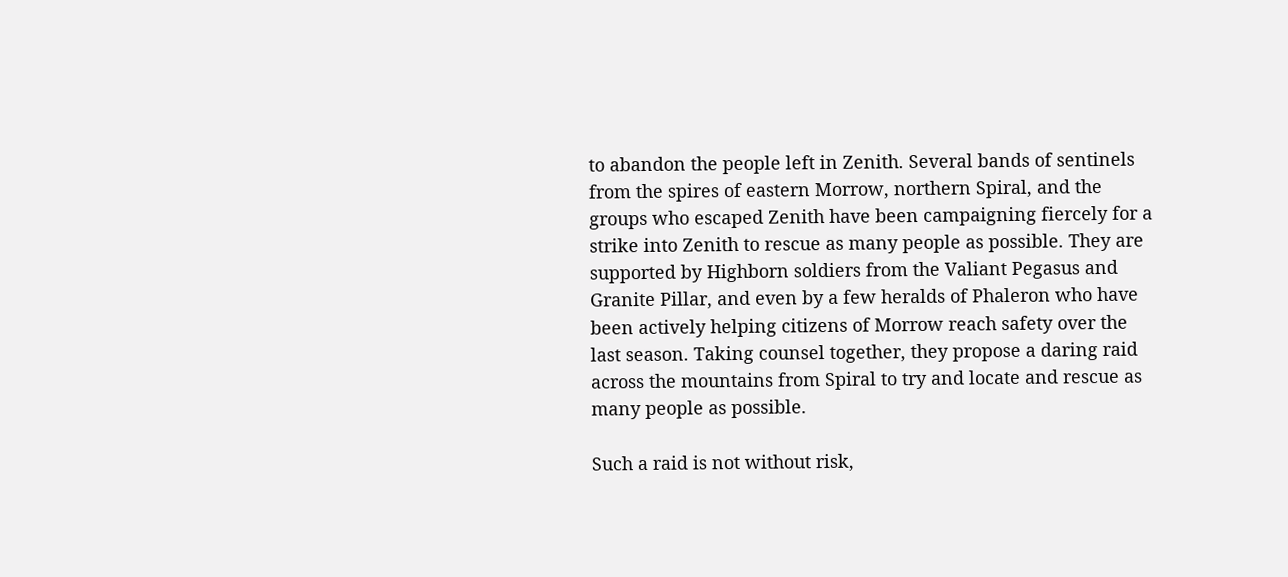to abandon the people left in Zenith. Several bands of sentinels from the spires of eastern Morrow, northern Spiral, and the groups who escaped Zenith have been campaigning fiercely for a strike into Zenith to rescue as many people as possible. They are supported by Highborn soldiers from the Valiant Pegasus and Granite Pillar, and even by a few heralds of Phaleron who have been actively helping citizens of Morrow reach safety over the last season. Taking counsel together, they propose a daring raid across the mountains from Spiral to try and locate and rescue as many people as possible.

Such a raid is not without risk,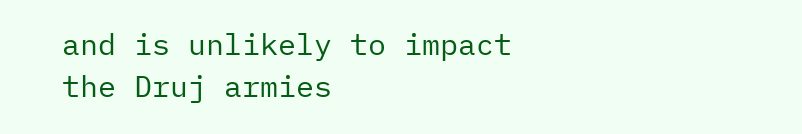and is unlikely to impact the Druj armies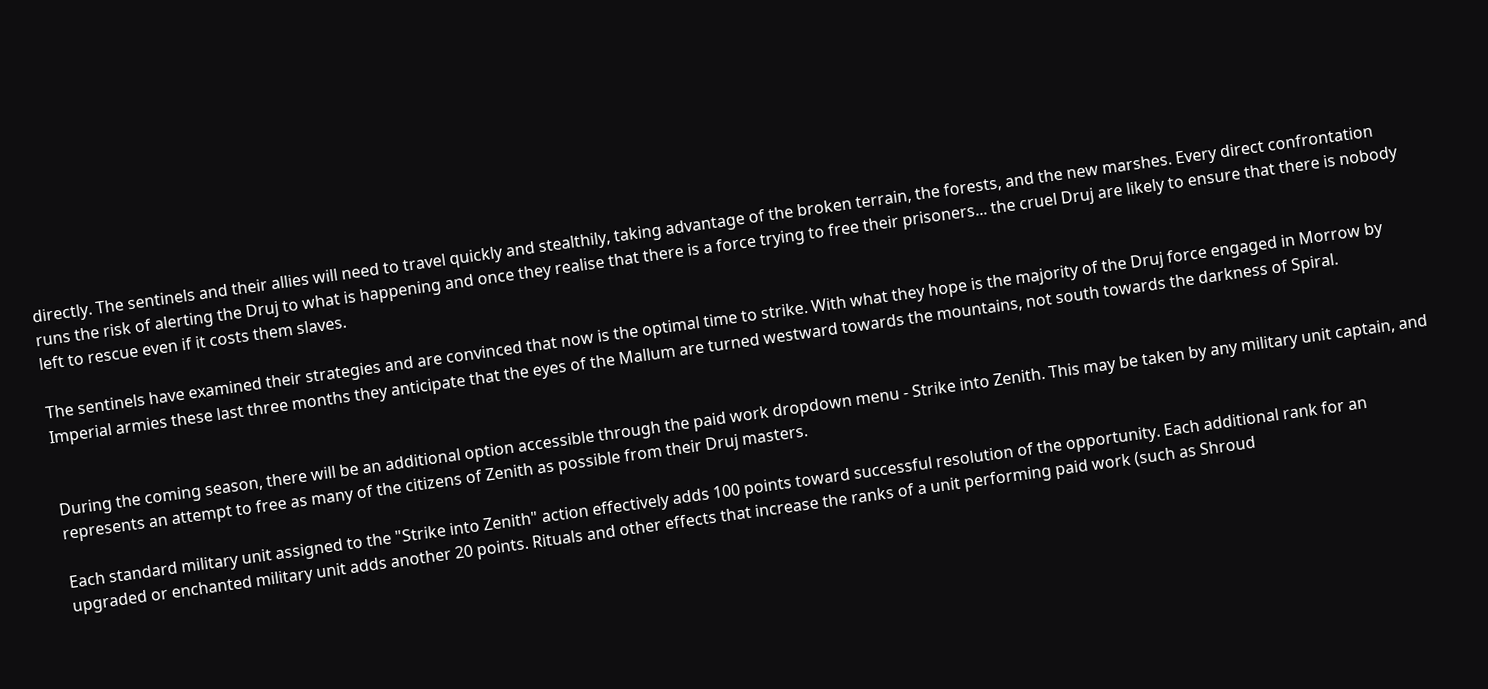directly. The sentinels and their allies will need to travel quickly and stealthily, taking advantage of the broken terrain, the forests, and the new marshes. Every direct confrontation runs the risk of alerting the Druj to what is happening and once they realise that there is a force trying to free their prisoners... the cruel Druj are likely to ensure that there is nobody left to rescue even if it costs them slaves.

The sentinels have examined their strategies and are convinced that now is the optimal time to strike. With what they hope is the majority of the Druj force engaged in Morrow by Imperial armies these last three months they anticipate that the eyes of the Mallum are turned westward towards the mountains, not south towards the darkness of Spiral.


During the coming season, there will be an additional option accessible through the paid work dropdown menu - Strike into Zenith. This may be taken by any military unit captain, and represents an attempt to free as many of the citizens of Zenith as possible from their Druj masters.

Each standard military unit assigned to the "Strike into Zenith" action effectively adds 100 points toward successful resolution of the opportunity. Each additional rank for an upgraded or enchanted military unit adds another 20 points. Rituals and other effects that increase the ranks of a unit performing paid work (such as Shroud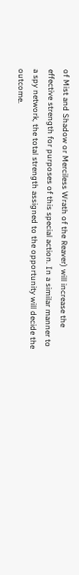of Mist and Shadow or Merciless Wrath of the Reaver) will increase the effective strength for purposes of this special action. In a similar manner to a spy network, the total strength assigned to the opportunity will decide the outcome.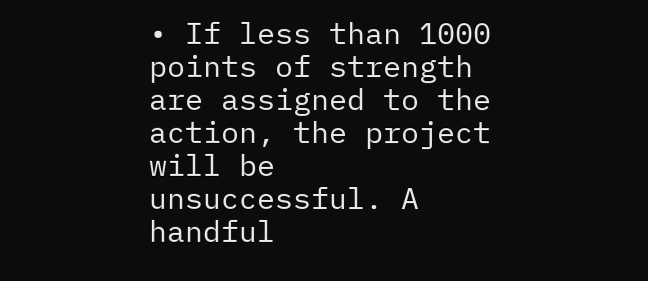• If less than 1000 points of strength are assigned to the action, the project will be unsuccessful. A handful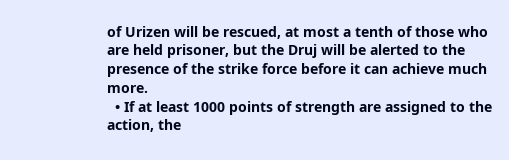of Urizen will be rescued, at most a tenth of those who are held prisoner, but the Druj will be alerted to the presence of the strike force before it can achieve much more.
  • If at least 1000 points of strength are assigned to the action, the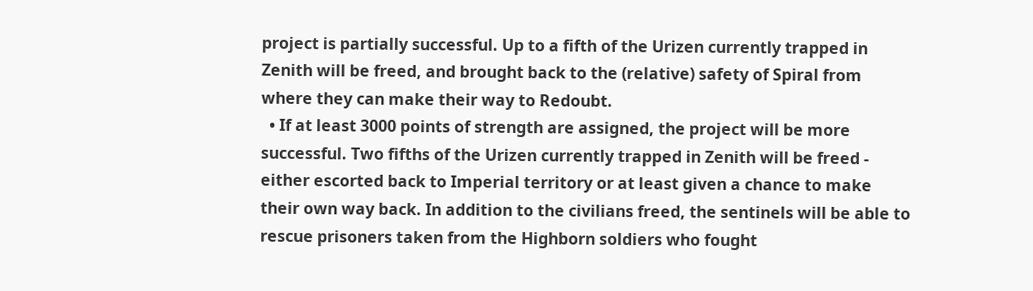project is partially successful. Up to a fifth of the Urizen currently trapped in Zenith will be freed, and brought back to the (relative) safety of Spiral from where they can make their way to Redoubt.
  • If at least 3000 points of strength are assigned, the project will be more successful. Two fifths of the Urizen currently trapped in Zenith will be freed - either escorted back to Imperial territory or at least given a chance to make their own way back. In addition to the civilians freed, the sentinels will be able to rescue prisoners taken from the Highborn soldiers who fought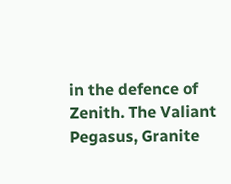in the defence of Zenith. The Valiant Pegasus, Granite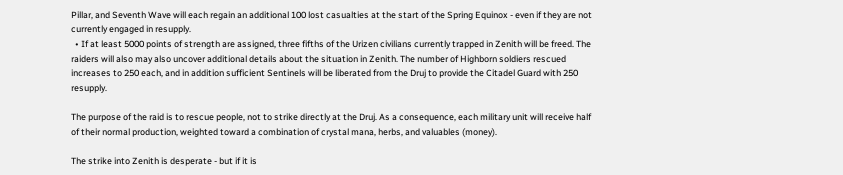Pillar, and Seventh Wave will each regain an additional 100 lost casualties at the start of the Spring Equinox - even if they are not currently engaged in resupply.
  • If at least 5000 points of strength are assigned, three fifths of the Urizen civilians currently trapped in Zenith will be freed. The raiders will also may also uncover additional details about the situation in Zenith. The number of Highborn soldiers rescued increases to 250 each, and in addition sufficient Sentinels will be liberated from the Druj to provide the Citadel Guard with 250 resupply.

The purpose of the raid is to rescue people, not to strike directly at the Druj. As a consequence, each military unit will receive half of their normal production, weighted toward a combination of crystal mana, herbs, and valuables (money).

The strike into Zenith is desperate - but if it is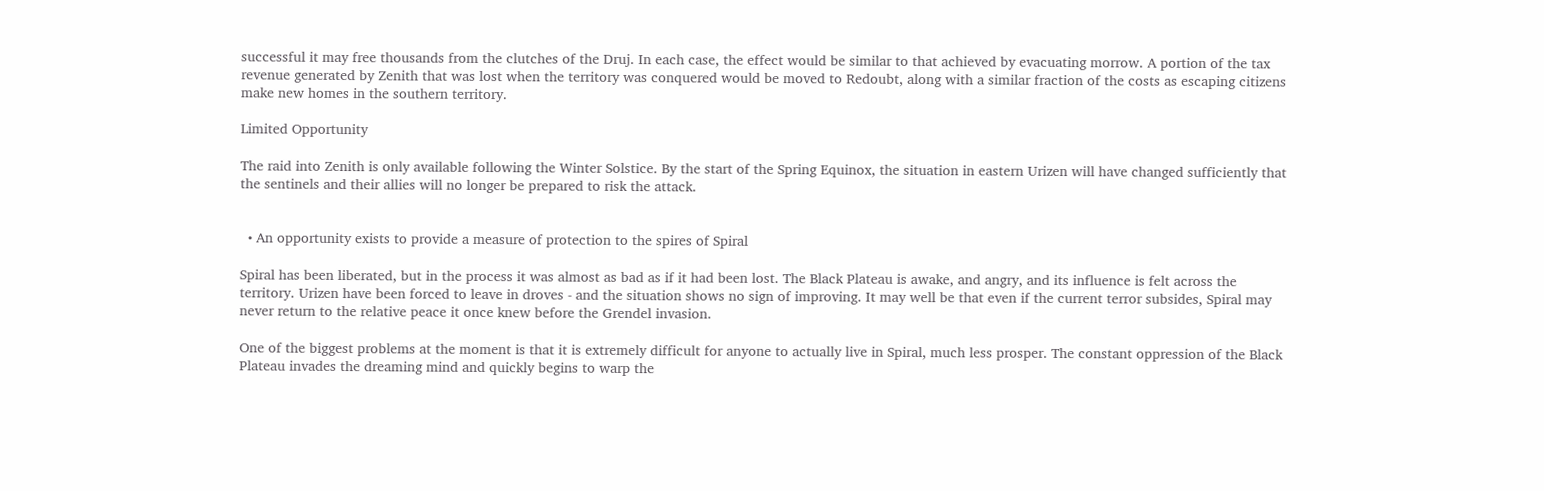successful it may free thousands from the clutches of the Druj. In each case, the effect would be similar to that achieved by evacuating morrow. A portion of the tax revenue generated by Zenith that was lost when the territory was conquered would be moved to Redoubt, along with a similar fraction of the costs as escaping citizens make new homes in the southern territory.

Limited Opportunity

The raid into Zenith is only available following the Winter Solstice. By the start of the Spring Equinox, the situation in eastern Urizen will have changed sufficiently that the sentinels and their allies will no longer be prepared to risk the attack.


  • An opportunity exists to provide a measure of protection to the spires of Spiral

Spiral has been liberated, but in the process it was almost as bad as if it had been lost. The Black Plateau is awake, and angry, and its influence is felt across the territory. Urizen have been forced to leave in droves - and the situation shows no sign of improving. It may well be that even if the current terror subsides, Spiral may never return to the relative peace it once knew before the Grendel invasion.

One of the biggest problems at the moment is that it is extremely difficult for anyone to actually live in Spiral, much less prosper. The constant oppression of the Black Plateau invades the dreaming mind and quickly begins to warp the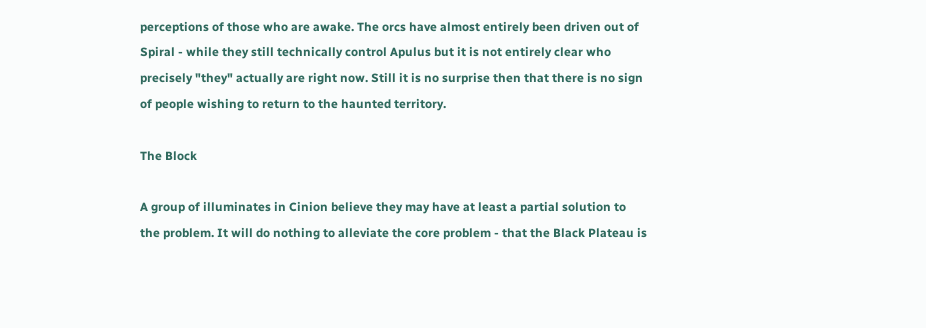perceptions of those who are awake. The orcs have almost entirely been driven out of Spiral - while they still technically control Apulus but it is not entirely clear who precisely "they" actually are right now. Still it is no surprise then that there is no sign of people wishing to return to the haunted territory.

The Block

A group of illuminates in Cinion believe they may have at least a partial solution to the problem. It will do nothing to alleviate the core problem - that the Black Plateau is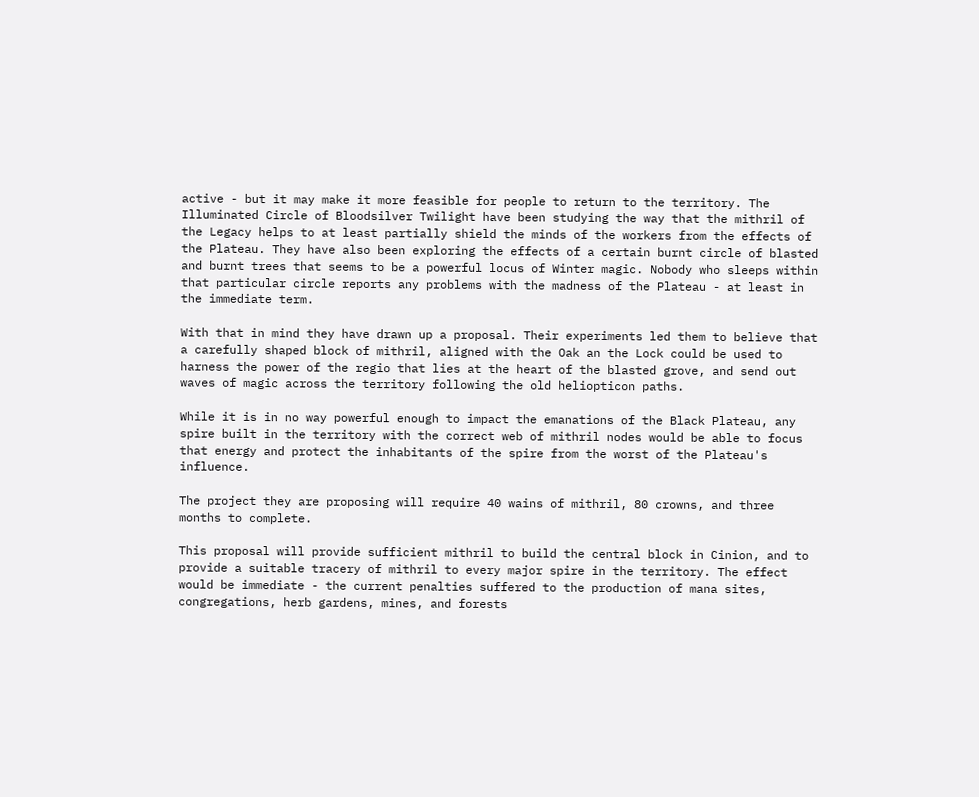active - but it may make it more feasible for people to return to the territory. The Illuminated Circle of Bloodsilver Twilight have been studying the way that the mithril of the Legacy helps to at least partially shield the minds of the workers from the effects of the Plateau. They have also been exploring the effects of a certain burnt circle of blasted and burnt trees that seems to be a powerful locus of Winter magic. Nobody who sleeps within that particular circle reports any problems with the madness of the Plateau - at least in the immediate term.

With that in mind they have drawn up a proposal. Their experiments led them to believe that a carefully shaped block of mithril, aligned with the Oak an the Lock could be used to harness the power of the regio that lies at the heart of the blasted grove, and send out waves of magic across the territory following the old heliopticon paths.

While it is in no way powerful enough to impact the emanations of the Black Plateau, any spire built in the territory with the correct web of mithril nodes would be able to focus that energy and protect the inhabitants of the spire from the worst of the Plateau's influence.

The project they are proposing will require 40 wains of mithril, 80 crowns, and three months to complete.

This proposal will provide sufficient mithril to build the central block in Cinion, and to provide a suitable tracery of mithril to every major spire in the territory. The effect would be immediate - the current penalties suffered to the production of mana sites, congregations, herb gardens, mines, and forests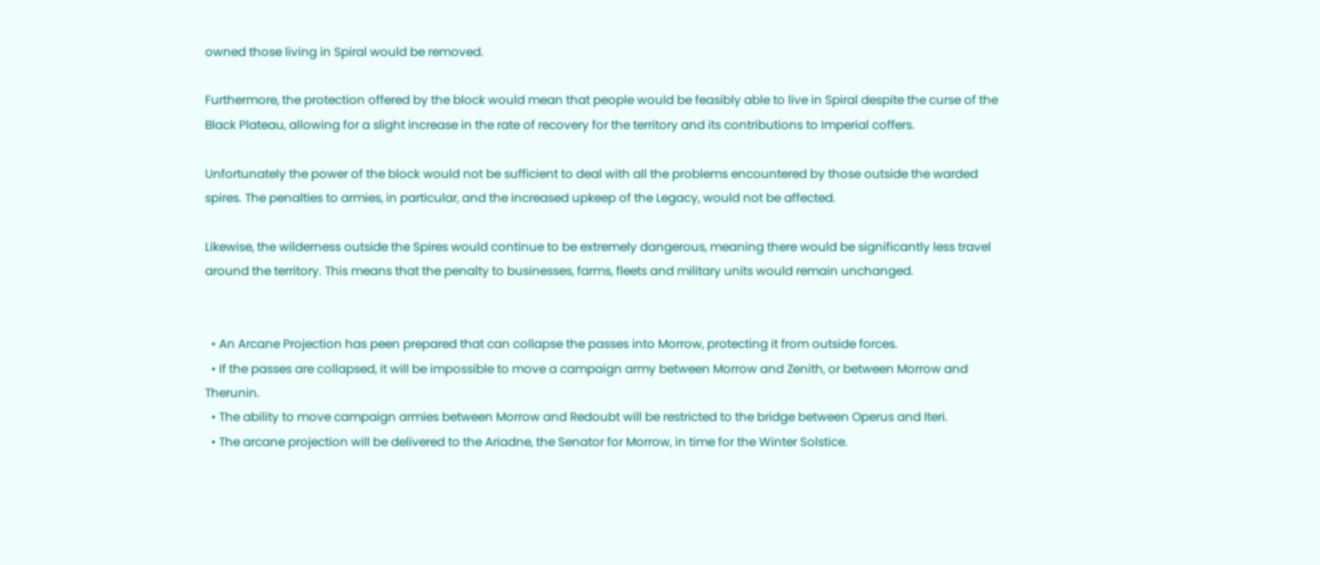owned those living in Spiral would be removed.

Furthermore, the protection offered by the block would mean that people would be feasibly able to live in Spiral despite the curse of the Black Plateau, allowing for a slight increase in the rate of recovery for the territory and its contributions to Imperial coffers.

Unfortunately the power of the block would not be sufficient to deal with all the problems encountered by those outside the warded spires. The penalties to armies, in particular, and the increased upkeep of the Legacy, would not be affected.

Likewise, the wilderness outside the Spires would continue to be extremely dangerous, meaning there would be significantly less travel around the territory. This means that the penalty to businesses, farms, fleets and military units would remain unchanged.


  • An Arcane Projection has peen prepared that can collapse the passes into Morrow, protecting it from outside forces.
  • If the passes are collapsed, it will be impossible to move a campaign army between Morrow and Zenith, or between Morrow and Therunin.
  • The ability to move campaign armies between Morrow and Redoubt will be restricted to the bridge between Operus and Iteri.
  • The arcane projection will be delivered to the Ariadne, the Senator for Morrow, in time for the Winter Solstice.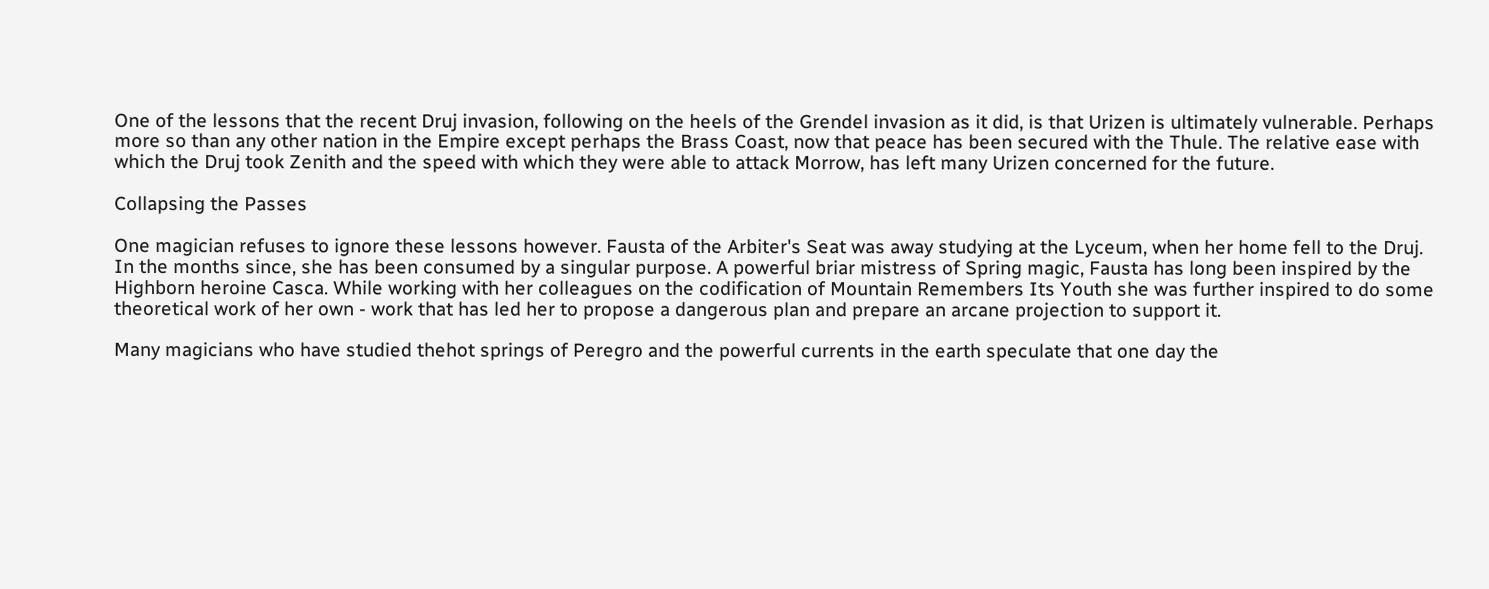One of the lessons that the recent Druj invasion, following on the heels of the Grendel invasion as it did, is that Urizen is ultimately vulnerable. Perhaps more so than any other nation in the Empire except perhaps the Brass Coast, now that peace has been secured with the Thule. The relative ease with which the Druj took Zenith and the speed with which they were able to attack Morrow, has left many Urizen concerned for the future.

Collapsing the Passes

One magician refuses to ignore these lessons however. Fausta of the Arbiter's Seat was away studying at the Lyceum, when her home fell to the Druj. In the months since, she has been consumed by a singular purpose. A powerful briar mistress of Spring magic, Fausta has long been inspired by the Highborn heroine Casca. While working with her colleagues on the codification of Mountain Remembers Its Youth she was further inspired to do some theoretical work of her own - work that has led her to propose a dangerous plan and prepare an arcane projection to support it.

Many magicians who have studied thehot springs of Peregro and the powerful currents in the earth speculate that one day the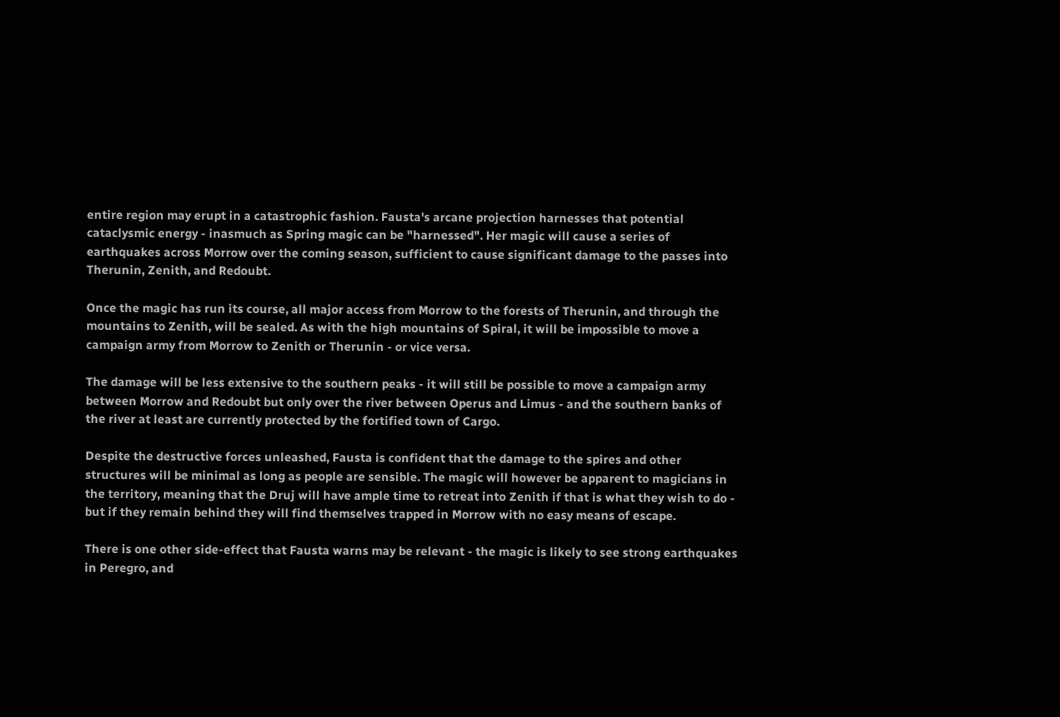entire region may erupt in a catastrophic fashion. Fausta's arcane projection harnesses that potential cataclysmic energy - inasmuch as Spring magic can be "harnessed". Her magic will cause a series of earthquakes across Morrow over the coming season, sufficient to cause significant damage to the passes into Therunin, Zenith, and Redoubt.

Once the magic has run its course, all major access from Morrow to the forests of Therunin, and through the mountains to Zenith, will be sealed. As with the high mountains of Spiral, it will be impossible to move a campaign army from Morrow to Zenith or Therunin - or vice versa.

The damage will be less extensive to the southern peaks - it will still be possible to move a campaign army between Morrow and Redoubt but only over the river between Operus and Limus - and the southern banks of the river at least are currently protected by the fortified town of Cargo.

Despite the destructive forces unleashed, Fausta is confident that the damage to the spires and other structures will be minimal as long as people are sensible. The magic will however be apparent to magicians in the territory, meaning that the Druj will have ample time to retreat into Zenith if that is what they wish to do - but if they remain behind they will find themselves trapped in Morrow with no easy means of escape.

There is one other side-effect that Fausta warns may be relevant - the magic is likely to see strong earthquakes in Peregro, and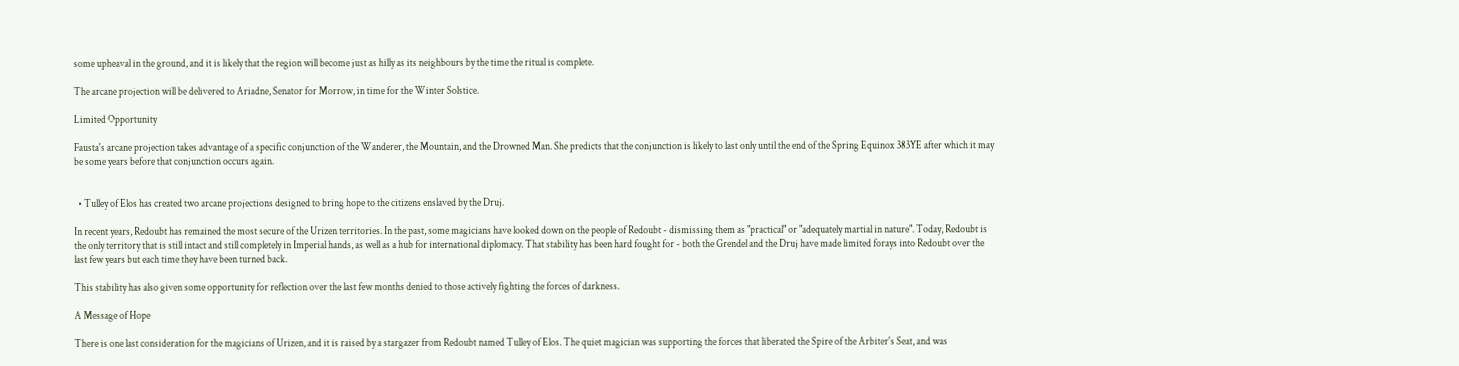some upheaval in the ground, and it is likely that the region will become just as hilly as its neighbours by the time the ritual is complete.

The arcane projection will be delivered to Ariadne, Senator for Morrow, in time for the Winter Solstice.

Limited Opportunity

Fausta's arcane projection takes advantage of a specific conjunction of the Wanderer, the Mountain, and the Drowned Man. She predicts that the conjunction is likely to last only until the end of the Spring Equinox 383YE after which it may be some years before that conjunction occurs again.


  • Tulley of Elos has created two arcane projections designed to bring hope to the citizens enslaved by the Druj.

In recent years, Redoubt has remained the most secure of the Urizen territories. In the past, some magicians have looked down on the people of Redoubt - dismissing them as "practical" or "adequately martial in nature". Today, Redoubt is the only territory that is still intact and still completely in Imperial hands, as well as a hub for international diplomacy. That stability has been hard fought for - both the Grendel and the Druj have made limited forays into Redoubt over the last few years but each time they have been turned back.

This stability has also given some opportunity for reflection over the last few months denied to those actively fighting the forces of darkness.

A Message of Hope

There is one last consideration for the magicians of Urizen, and it is raised by a stargazer from Redoubt named Tulley of Elos. The quiet magician was supporting the forces that liberated the Spire of the Arbiter's Seat, and was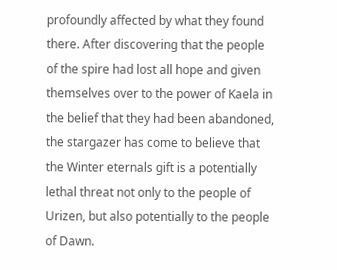profoundly affected by what they found there. After discovering that the people of the spire had lost all hope and given themselves over to the power of Kaela in the belief that they had been abandoned, the stargazer has come to believe that the Winter eternals gift is a potentially lethal threat not only to the people of Urizen, but also potentially to the people of Dawn.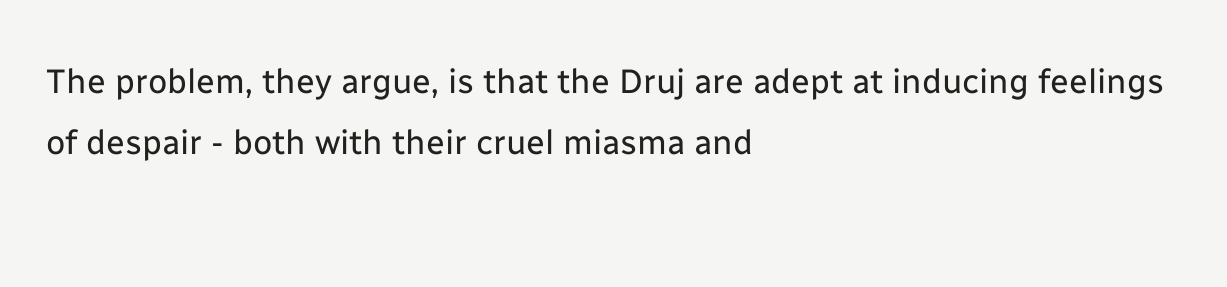The problem, they argue, is that the Druj are adept at inducing feelings of despair - both with their cruel miasma and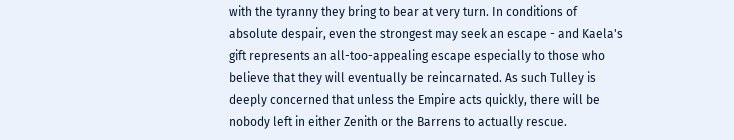with the tyranny they bring to bear at very turn. In conditions of absolute despair, even the strongest may seek an escape - and Kaela's gift represents an all-too-appealing escape especially to those who believe that they will eventually be reincarnated. As such Tulley is deeply concerned that unless the Empire acts quickly, there will be nobody left in either Zenith or the Barrens to actually rescue.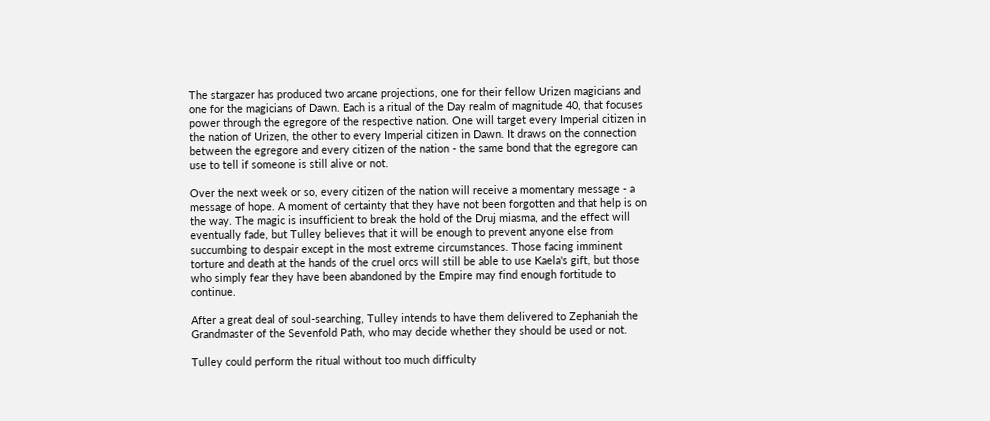The stargazer has produced two arcane projections, one for their fellow Urizen magicians and one for the magicians of Dawn. Each is a ritual of the Day realm of magnitude 40, that focuses power through the egregore of the respective nation. One will target every Imperial citizen in the nation of Urizen, the other to every Imperial citizen in Dawn. It draws on the connection between the egregore and every citizen of the nation - the same bond that the egregore can use to tell if someone is still alive or not.

Over the next week or so, every citizen of the nation will receive a momentary message - a message of hope. A moment of certainty that they have not been forgotten and that help is on the way. The magic is insufficient to break the hold of the Druj miasma, and the effect will eventually fade, but Tulley believes that it will be enough to prevent anyone else from succumbing to despair except in the most extreme circumstances. Those facing imminent torture and death at the hands of the cruel orcs will still be able to use Kaela's gift, but those who simply fear they have been abandoned by the Empire may find enough fortitude to continue.

After a great deal of soul-searching, Tulley intends to have them delivered to Zephaniah the Grandmaster of the Sevenfold Path, who may decide whether they should be used or not.

Tulley could perform the ritual without too much difficulty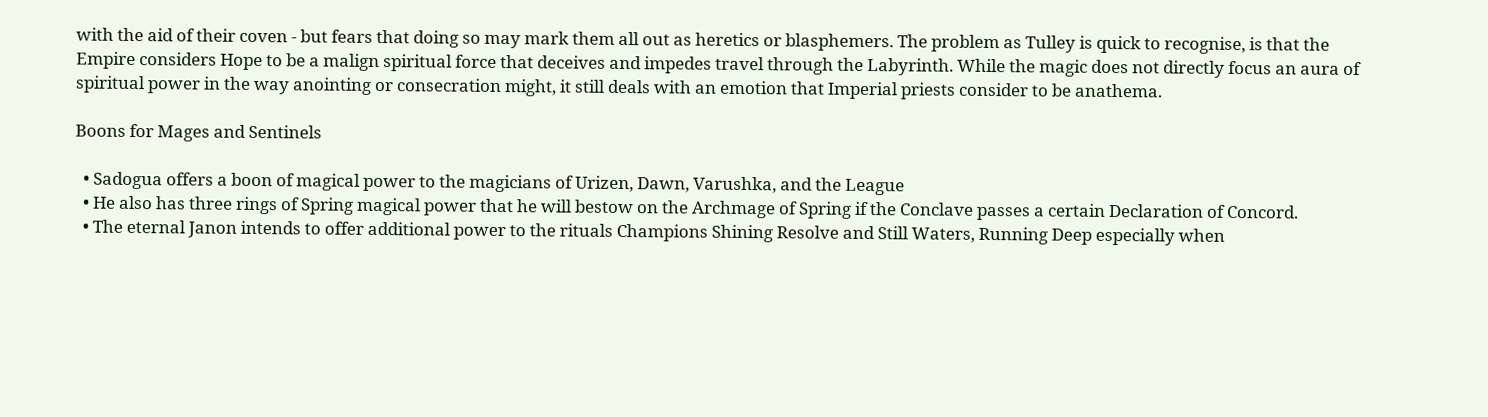with the aid of their coven - but fears that doing so may mark them all out as heretics or blasphemers. The problem as Tulley is quick to recognise, is that the Empire considers Hope to be a malign spiritual force that deceives and impedes travel through the Labyrinth. While the magic does not directly focus an aura of spiritual power in the way anointing or consecration might, it still deals with an emotion that Imperial priests consider to be anathema.

Boons for Mages and Sentinels

  • Sadogua offers a boon of magical power to the magicians of Urizen, Dawn, Varushka, and the League
  • He also has three rings of Spring magical power that he will bestow on the Archmage of Spring if the Conclave passes a certain Declaration of Concord.
  • The eternal Janon intends to offer additional power to the rituals Champions Shining Resolve and Still Waters, Running Deep especially when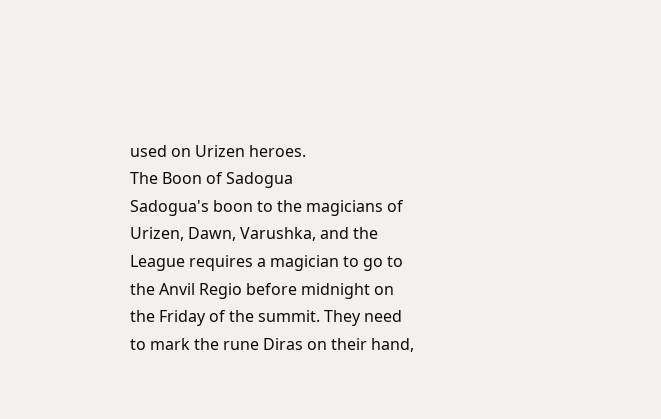used on Urizen heroes.
The Boon of Sadogua
Sadogua's boon to the magicians of Urizen, Dawn, Varushka, and the League requires a magician to go to the Anvil Regio before midnight on the Friday of the summit. They need to mark the rune Diras on their hand,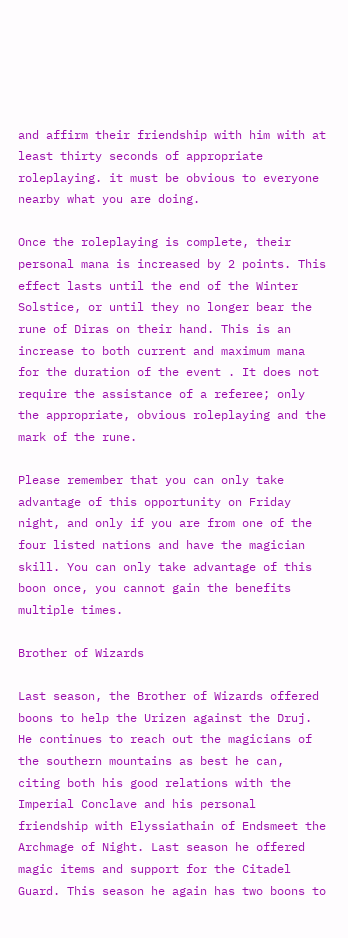and affirm their friendship with him with at least thirty seconds of appropriate roleplaying. it must be obvious to everyone nearby what you are doing.

Once the roleplaying is complete, their personal mana is increased by 2 points. This effect lasts until the end of the Winter Solstice, or until they no longer bear the rune of Diras on their hand. This is an increase to both current and maximum mana for the duration of the event . It does not require the assistance of a referee; only the appropriate, obvious roleplaying and the mark of the rune.

Please remember that you can only take advantage of this opportunity on Friday night, and only if you are from one of the four listed nations and have the magician skill. You can only take advantage of this boon once, you cannot gain the benefits multiple times.

Brother of Wizards

Last season, the Brother of Wizards offered boons to help the Urizen against the Druj. He continues to reach out the magicians of the southern mountains as best he can, citing both his good relations with the Imperial Conclave and his personal friendship with Elyssiathain of Endsmeet the Archmage of Night. Last season he offered magic items and support for the Citadel Guard. This season he again has two boons to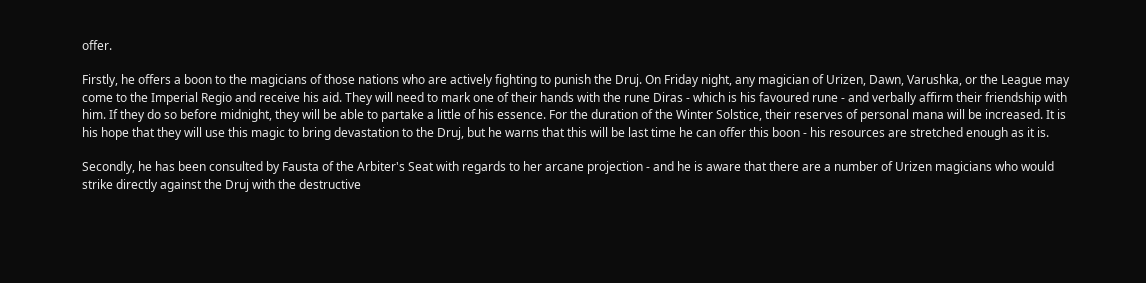offer.

Firstly, he offers a boon to the magicians of those nations who are actively fighting to punish the Druj. On Friday night, any magician of Urizen, Dawn, Varushka, or the League may come to the Imperial Regio and receive his aid. They will need to mark one of their hands with the rune Diras - which is his favoured rune - and verbally affirm their friendship with him. If they do so before midnight, they will be able to partake a little of his essence. For the duration of the Winter Solstice, their reserves of personal mana will be increased. It is his hope that they will use this magic to bring devastation to the Druj, but he warns that this will be last time he can offer this boon - his resources are stretched enough as it is.

Secondly, he has been consulted by Fausta of the Arbiter's Seat with regards to her arcane projection - and he is aware that there are a number of Urizen magicians who would strike directly against the Druj with the destructive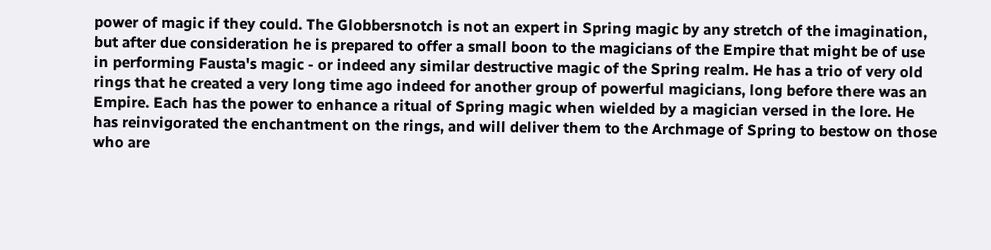power of magic if they could. The Globbersnotch is not an expert in Spring magic by any stretch of the imagination, but after due consideration he is prepared to offer a small boon to the magicians of the Empire that might be of use in performing Fausta's magic - or indeed any similar destructive magic of the Spring realm. He has a trio of very old rings that he created a very long time ago indeed for another group of powerful magicians, long before there was an Empire. Each has the power to enhance a ritual of Spring magic when wielded by a magician versed in the lore. He has reinvigorated the enchantment on the rings, and will deliver them to the Archmage of Spring to bestow on those who are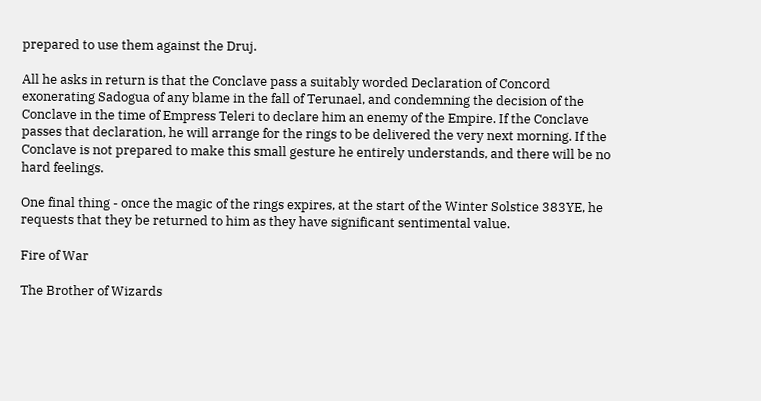prepared to use them against the Druj.

All he asks in return is that the Conclave pass a suitably worded Declaration of Concord exonerating Sadogua of any blame in the fall of Terunael, and condemning the decision of the Conclave in the time of Empress Teleri to declare him an enemy of the Empire. If the Conclave passes that declaration, he will arrange for the rings to be delivered the very next morning. If the Conclave is not prepared to make this small gesture he entirely understands, and there will be no hard feelings.

One final thing - once the magic of the rings expires, at the start of the Winter Solstice 383YE, he requests that they be returned to him as they have significant sentimental value.

Fire of War

The Brother of Wizards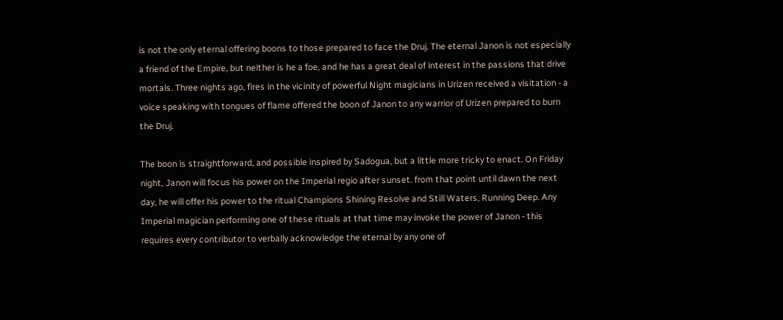is not the only eternal offering boons to those prepared to face the Druj. The eternal Janon is not especially a friend of the Empire, but neither is he a foe, and he has a great deal of interest in the passions that drive mortals. Three nights ago, fires in the vicinity of powerful Night magicians in Urizen received a visitation - a voice speaking with tongues of flame offered the boon of Janon to any warrior of Urizen prepared to burn the Druj.

The boon is straightforward, and possible inspired by Sadogua, but a little more tricky to enact. On Friday night, Janon will focus his power on the Imperial regio after sunset. from that point until dawn the next day, he will offer his power to the ritual Champions Shining Resolve and Still Waters, Running Deep. Any Imperial magician performing one of these rituals at that time may invoke the power of Janon - this requires every contributor to verbally acknowledge the eternal by any one of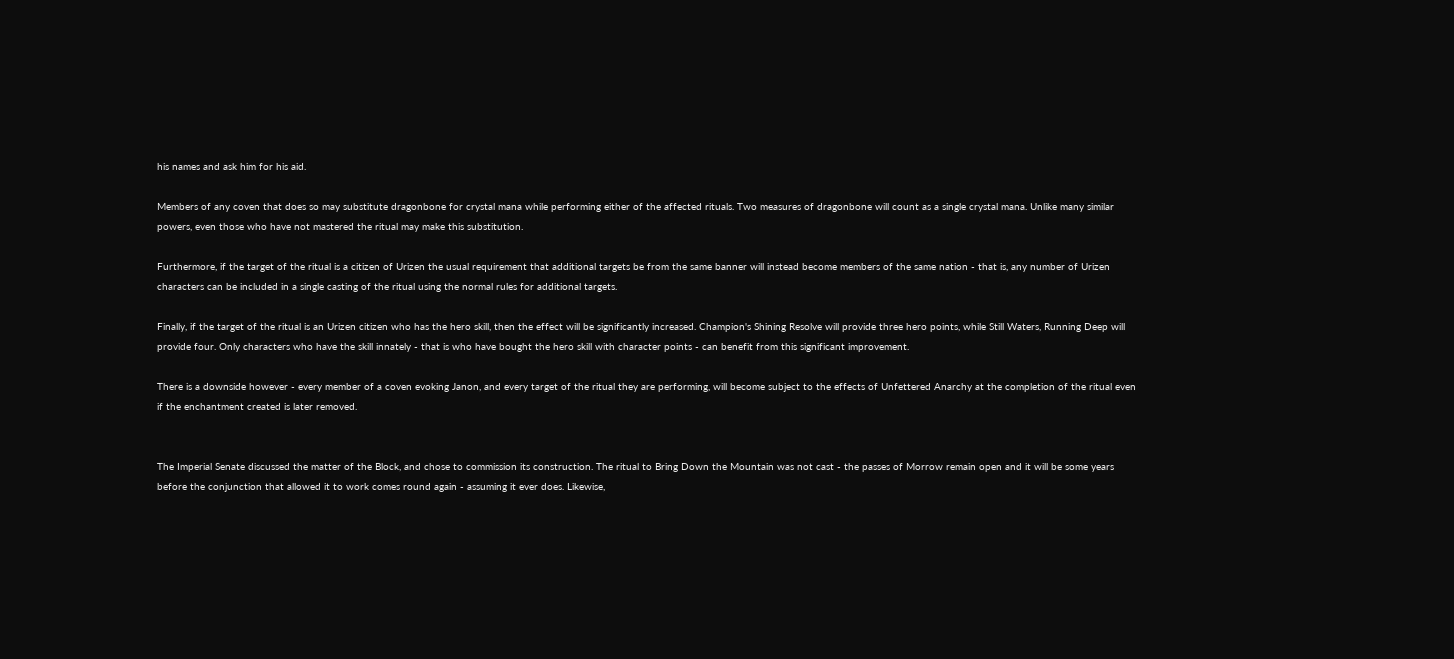his names and ask him for his aid.

Members of any coven that does so may substitute dragonbone for crystal mana while performing either of the affected rituals. Two measures of dragonbone will count as a single crystal mana. Unlike many similar powers, even those who have not mastered the ritual may make this substitution.

Furthermore, if the target of the ritual is a citizen of Urizen the usual requirement that additional targets be from the same banner will instead become members of the same nation - that is, any number of Urizen characters can be included in a single casting of the ritual using the normal rules for additional targets.

Finally, if the target of the ritual is an Urizen citizen who has the hero skill, then the effect will be significantly increased. Champion's Shining Resolve will provide three hero points, while Still Waters, Running Deep will provide four. Only characters who have the skill innately - that is who have bought the hero skill with character points - can benefit from this significant improvement.

There is a downside however - every member of a coven evoking Janon, and every target of the ritual they are performing, will become subject to the effects of Unfettered Anarchy at the completion of the ritual even if the enchantment created is later removed.


The Imperial Senate discussed the matter of the Block, and chose to commission its construction. The ritual to Bring Down the Mountain was not cast - the passes of Morrow remain open and it will be some years before the conjunction that allowed it to work comes round again - assuming it ever does. Likewise,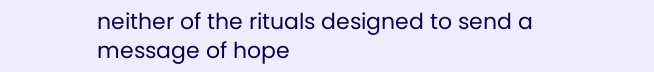neither of the rituals designed to send a message of hope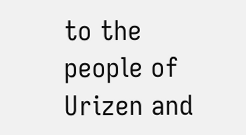to the people of Urizen and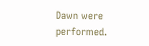Dawn were performed.